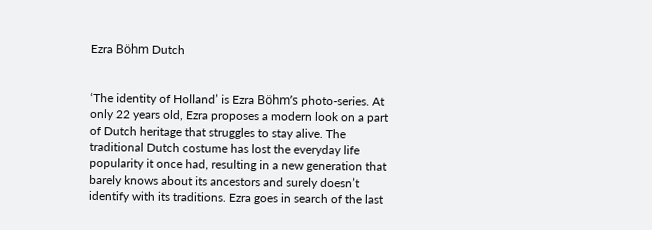Ezra Böhm Dutch


‘The identity of Holland’ is Ezra Böhm’s photo-series. At only 22 years old, Ezra proposes a modern look on a part of Dutch heritage that struggles to stay alive. The traditional Dutch costume has lost the everyday life popularity it once had, resulting in a new generation that barely knows about its ancestors and surely doesn’t identify with its traditions. Ezra goes in search of the last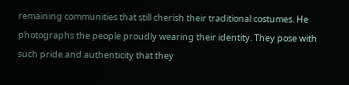remaining communities that still cherish their traditional costumes. He photographs the people proudly wearing their identity. They pose with such pride and authenticity that they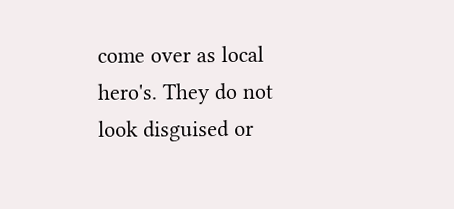come over as local hero's. They do not look disguised or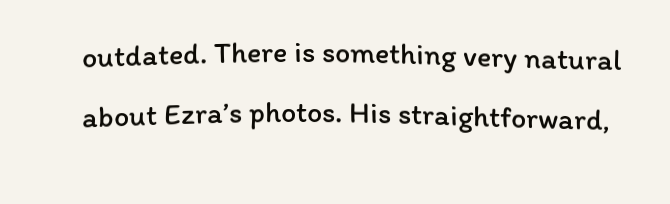outdated. There is something very natural about Ezra’s photos. His straightforward,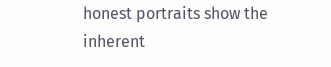honest portraits show the inherent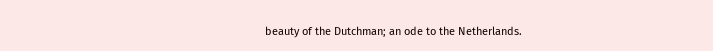beauty of the Dutchman; an ode to the Netherlands.